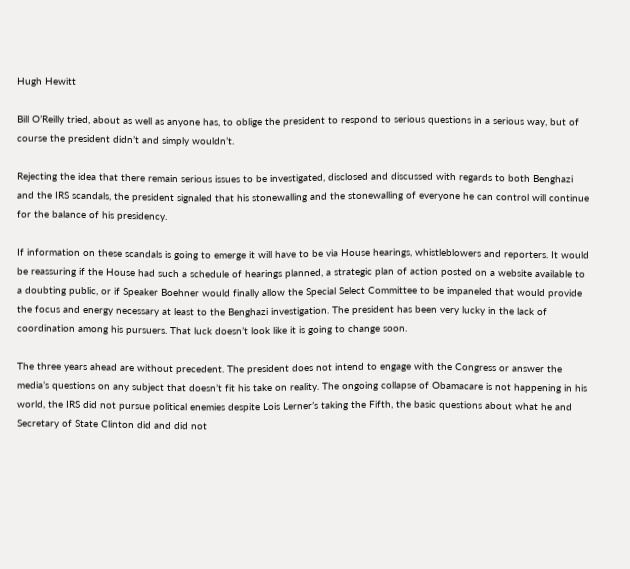Hugh Hewitt

Bill O’Reilly tried, about as well as anyone has, to oblige the president to respond to serious questions in a serious way, but of course the president didn’t and simply wouldn’t.

Rejecting the idea that there remain serious issues to be investigated, disclosed and discussed with regards to both Benghazi and the IRS scandals, the president signaled that his stonewalling and the stonewalling of everyone he can control will continue for the balance of his presidency.

If information on these scandals is going to emerge it will have to be via House hearings, whistleblowers and reporters. It would be reassuring if the House had such a schedule of hearings planned, a strategic plan of action posted on a website available to a doubting public, or if Speaker Boehner would finally allow the Special Select Committee to be impaneled that would provide the focus and energy necessary at least to the Benghazi investigation. The president has been very lucky in the lack of coordination among his pursuers. That luck doesn’t look like it is going to change soon.

The three years ahead are without precedent. The president does not intend to engage with the Congress or answer the media’s questions on any subject that doesn’t fit his take on reality. The ongoing collapse of Obamacare is not happening in his world, the IRS did not pursue political enemies despite Lois Lerner’s taking the Fifth, the basic questions about what he and Secretary of State Clinton did and did not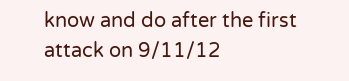know and do after the first attack on 9/11/12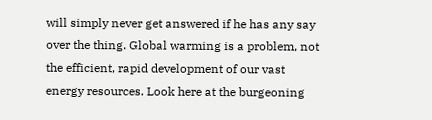will simply never get answered if he has any say over the thing. Global warming is a problem, not the efficient, rapid development of our vast energy resources. Look here at the burgeoning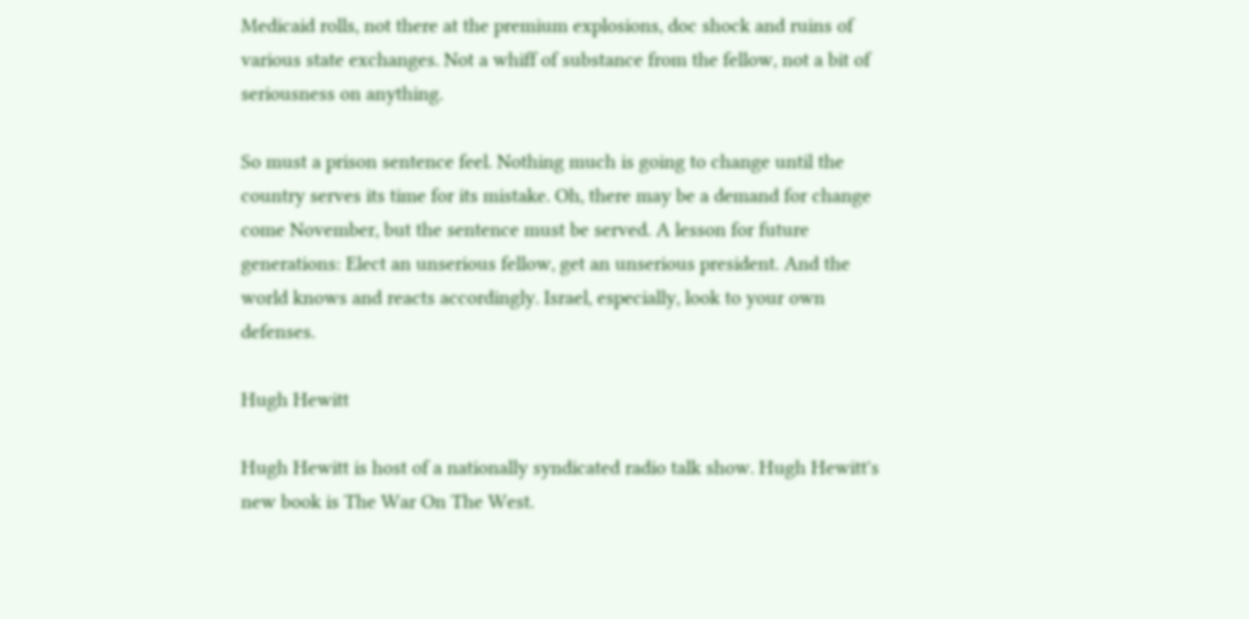Medicaid rolls, not there at the premium explosions, doc shock and ruins of various state exchanges. Not a whiff of substance from the fellow, not a bit of seriousness on anything.

So must a prison sentence feel. Nothing much is going to change until the country serves its time for its mistake. Oh, there may be a demand for change come November, but the sentence must be served. A lesson for future generations: Elect an unserious fellow, get an unserious president. And the world knows and reacts accordingly. Israel, especially, look to your own defenses.

Hugh Hewitt

Hugh Hewitt is host of a nationally syndicated radio talk show. Hugh Hewitt's new book is The War On The West.